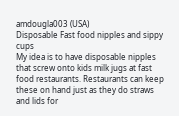amdougla003 (USA)
Disposable Fast food nipples and sippy cups
My idea is to have disposable nipples that screw onto kids milk jugs at fast food restaurants. Restaurants can keep these on hand just as they do straws and lids for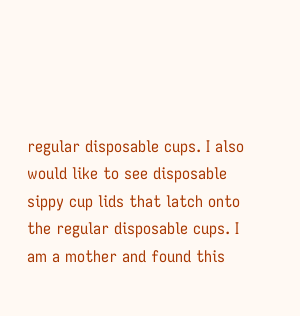regular disposable cups. I also would like to see disposable sippy cup lids that latch onto the regular disposable cups. I am a mother and found this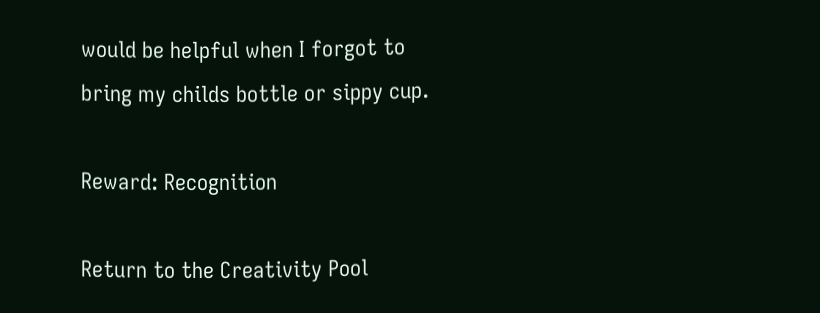would be helpful when I forgot to bring my childs bottle or sippy cup.

Reward: Recognition

Return to the Creativity Pool